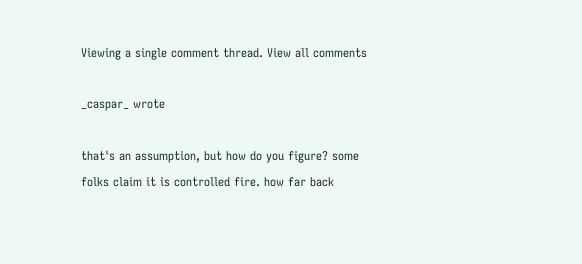Viewing a single comment thread. View all comments

_caspar_ wrote

that's an assumption, but how do you figure? some folks claim it is controlled fire. how far back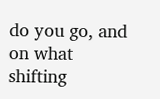do you go, and on what shifting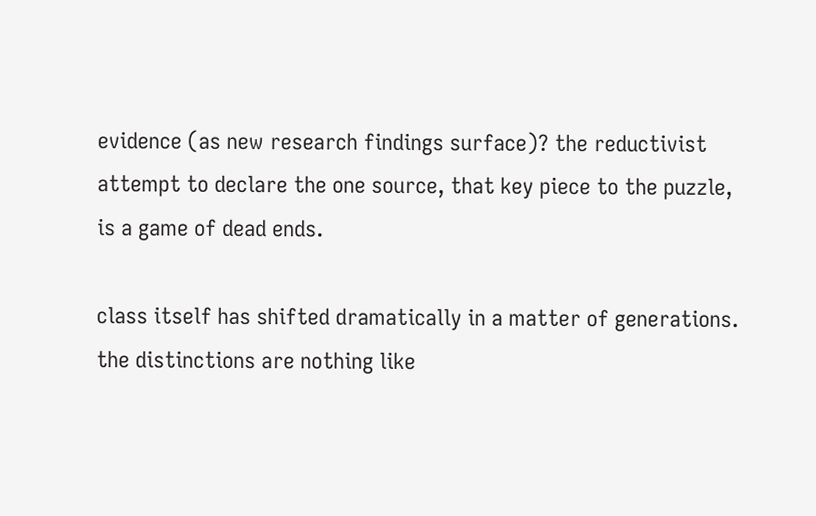evidence (as new research findings surface)? the reductivist attempt to declare the one source, that key piece to the puzzle, is a game of dead ends.

class itself has shifted dramatically in a matter of generations. the distinctions are nothing like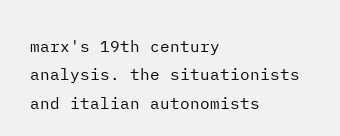marx's 19th century analysis. the situationists and italian autonomists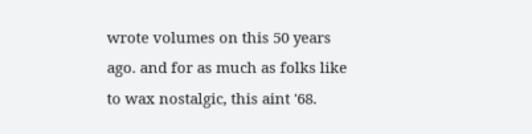wrote volumes on this 50 years ago. and for as much as folks like to wax nostalgic, this aint '68.